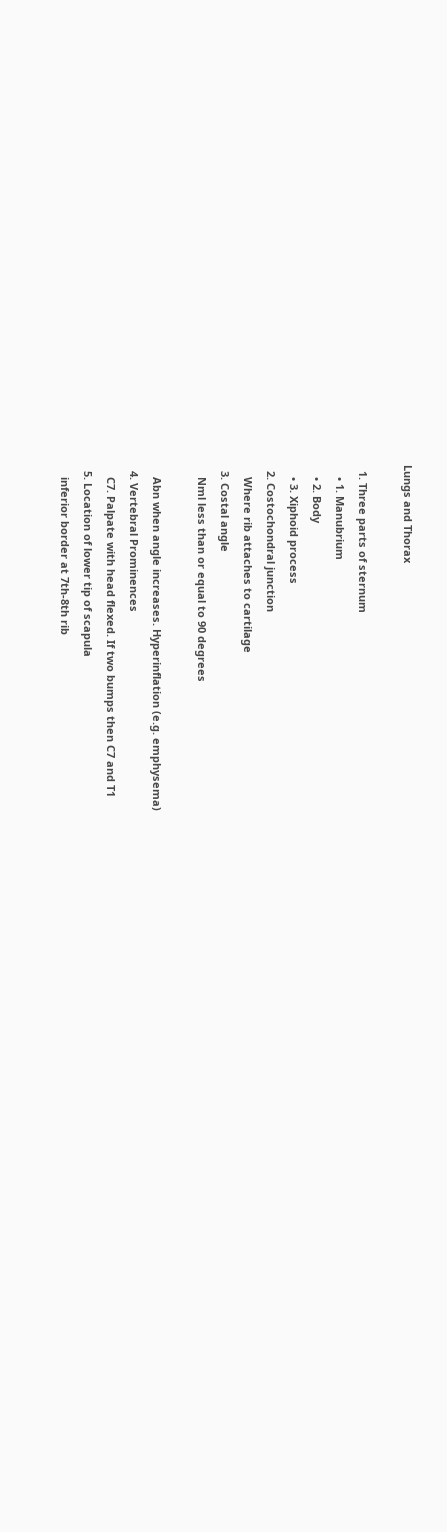Lungs and Thorax

  1. Three parts of sternum
    • 1. Manubrium
    • 2. Body
    • 3. Xiphoid process
  2. Costochondral junction
    Where rib attaches to cartilage
  3. Costal angle
    Nml less than or equal to 90 degrees

    Abn when angle increases. Hyperinflation (e.g. emphysema)
  4. Vertebral Prominences
    C7. Palpate with head flexed. If two bumps then C7 and T1
  5. Location of lower tip of scapula
    inferior border at 7th-8th rib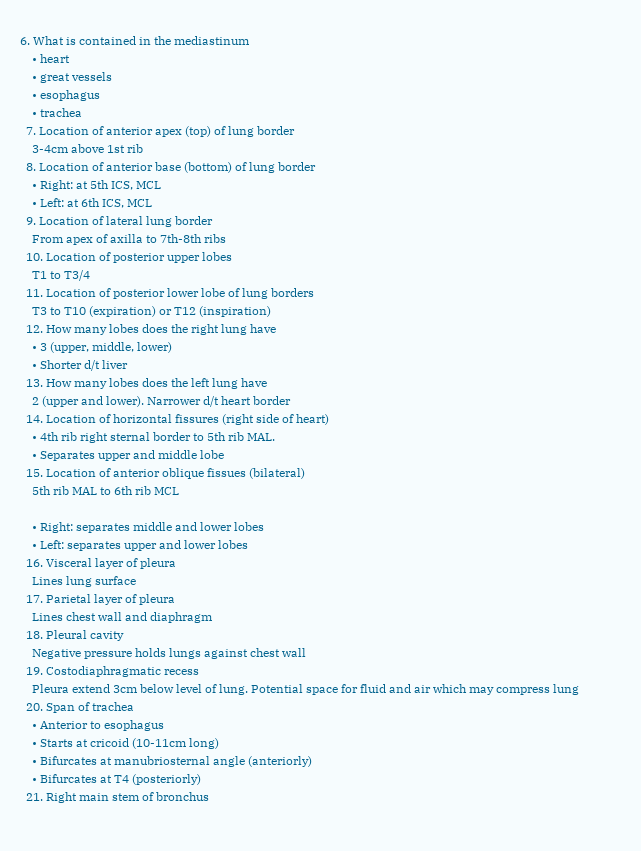6. What is contained in the mediastinum
    • heart
    • great vessels
    • esophagus
    • trachea
  7. Location of anterior apex (top) of lung border
    3-4cm above 1st rib
  8. Location of anterior base (bottom) of lung border
    • Right: at 5th ICS, MCL
    • Left: at 6th ICS, MCL
  9. Location of lateral lung border
    From apex of axilla to 7th-8th ribs
  10. Location of posterior upper lobes
    T1 to T3/4
  11. Location of posterior lower lobe of lung borders
    T3 to T10 (expiration) or T12 (inspiration)
  12. How many lobes does the right lung have
    • 3 (upper, middle, lower)
    • Shorter d/t liver
  13. How many lobes does the left lung have
    2 (upper and lower). Narrower d/t heart border
  14. Location of horizontal fissures (right side of heart)
    • 4th rib right sternal border to 5th rib MAL.
    • Separates upper and middle lobe
  15. Location of anterior oblique fissues (bilateral)
    5th rib MAL to 6th rib MCL

    • Right: separates middle and lower lobes
    • Left: separates upper and lower lobes
  16. Visceral layer of pleura
    Lines lung surface
  17. Parietal layer of pleura
    Lines chest wall and diaphragm
  18. Pleural cavity
    Negative pressure holds lungs against chest wall
  19. Costodiaphragmatic recess
    Pleura extend 3cm below level of lung. Potential space for fluid and air which may compress lung
  20. Span of trachea
    • Anterior to esophagus
    • Starts at cricoid (10-11cm long)
    • Bifurcates at manubriosternal angle (anteriorly)
    • Bifurcates at T4 (posteriorly)
  21. Right main stem of bronchus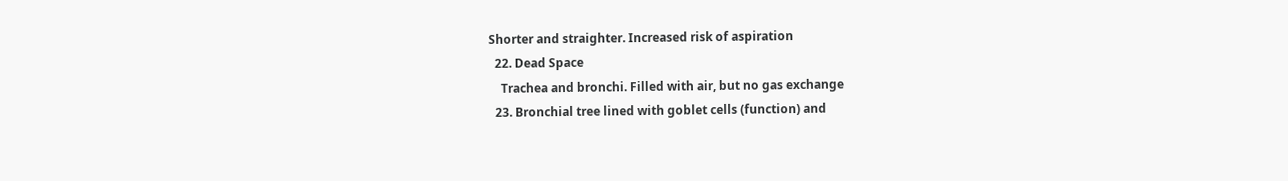Shorter and straighter. Increased risk of aspiration
  22. Dead Space
    Trachea and bronchi. Filled with air, but no gas exchange
  23. Bronchial tree lined with goblet cells (function) and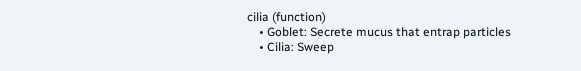cilia (function)
    • Goblet: Secrete mucus that entrap particles
    • Cilia: Sweep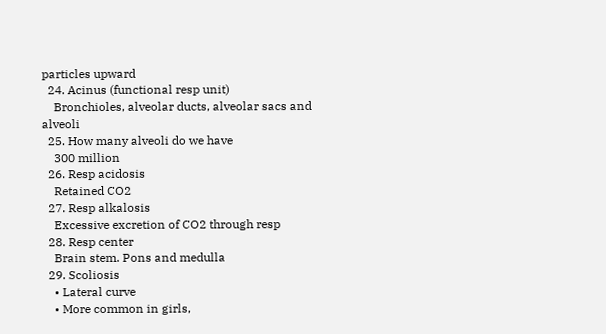particles upward
  24. Acinus (functional resp unit)
    Bronchioles, alveolar ducts, alveolar sacs and alveoli
  25. How many alveoli do we have
    300 million
  26. Resp acidosis
    Retained CO2
  27. Resp alkalosis
    Excessive excretion of CO2 through resp
  28. Resp center
    Brain stem. Pons and medulla
  29. Scoliosis
    • Lateral curve
    • More common in girls,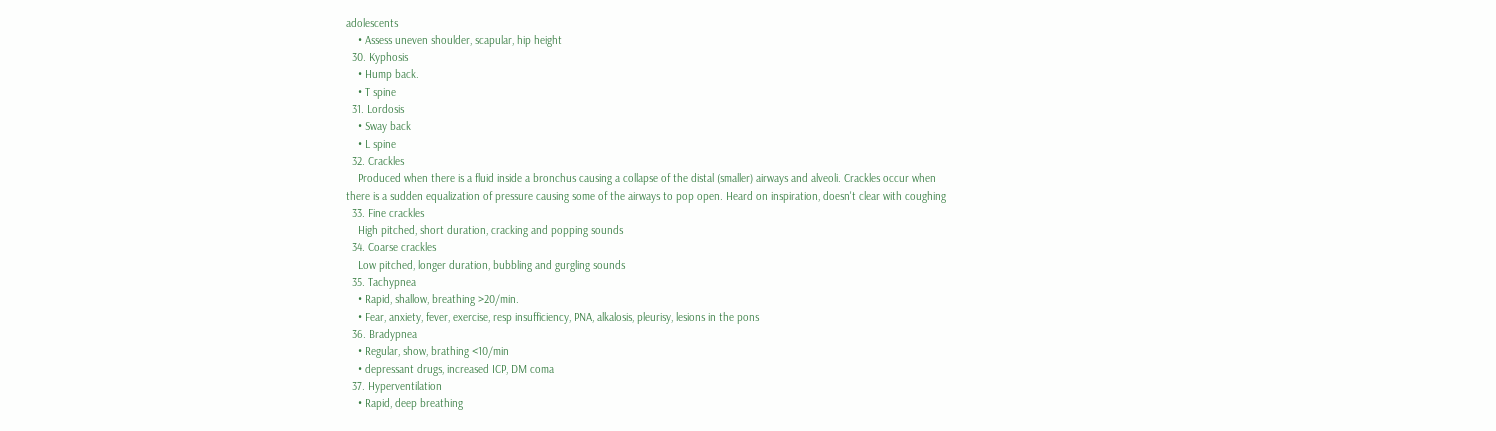adolescents
    • Assess uneven shoulder, scapular, hip height
  30. Kyphosis
    • Hump back.
    • T spine
  31. Lordosis
    • Sway back
    • L spine
  32. Crackles
    Produced when there is a fluid inside a bronchus causing a collapse of the distal (smaller) airways and alveoli. Crackles occur when there is a sudden equalization of pressure causing some of the airways to pop open. Heard on inspiration, doesn't clear with coughing
  33. Fine crackles
    High pitched, short duration, cracking and popping sounds
  34. Coarse crackles
    Low pitched, longer duration, bubbling and gurgling sounds
  35. Tachypnea
    • Rapid, shallow, breathing >20/min.
    • Fear, anxiety, fever, exercise, resp insufficiency, PNA, alkalosis, pleurisy, lesions in the pons
  36. Bradypnea
    • Regular, show, brathing <10/min
    • depressant drugs, increased ICP, DM coma
  37. Hyperventilation
    • Rapid, deep breathing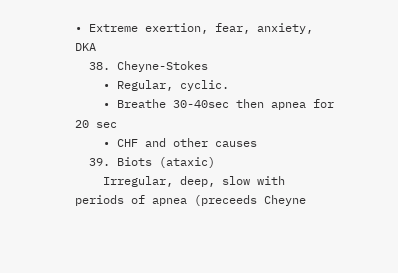• Extreme exertion, fear, anxiety, DKA
  38. Cheyne-Stokes
    • Regular, cyclic.
    • Breathe 30-40sec then apnea for 20 sec
    • CHF and other causes
  39. Biots (ataxic)
    Irregular, deep, slow with periods of apnea (preceeds Cheyne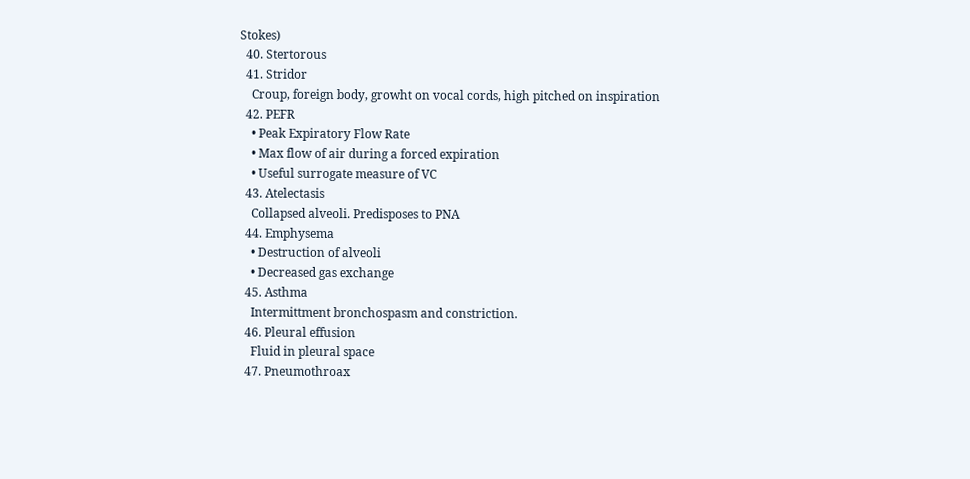Stokes)
  40. Stertorous
  41. Stridor
    Croup, foreign body, growht on vocal cords, high pitched on inspiration
  42. PEFR
    • Peak Expiratory Flow Rate
    • Max flow of air during a forced expiration
    • Useful surrogate measure of VC
  43. Atelectasis
    Collapsed alveoli. Predisposes to PNA
  44. Emphysema
    • Destruction of alveoli
    • Decreased gas exchange
  45. Asthma
    Intermittment bronchospasm and constriction.
  46. Pleural effusion
    Fluid in pleural space
  47. Pneumothroax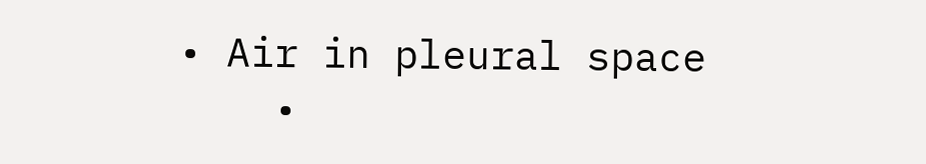• Air in pleural space
    •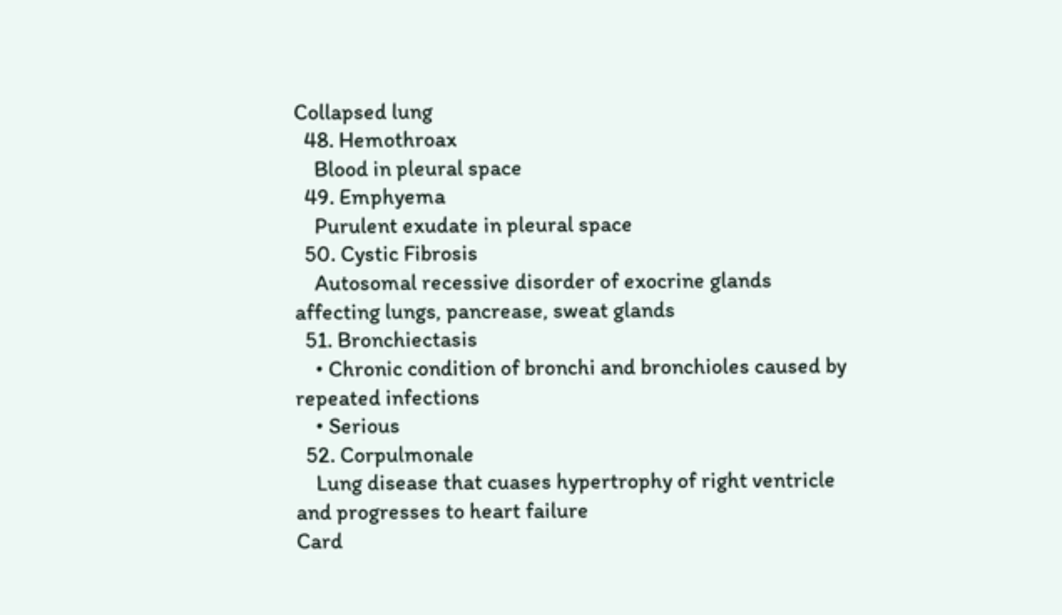Collapsed lung
  48. Hemothroax
    Blood in pleural space
  49. Emphyema
    Purulent exudate in pleural space
  50. Cystic Fibrosis
    Autosomal recessive disorder of exocrine glands affecting lungs, pancrease, sweat glands
  51. Bronchiectasis
    • Chronic condition of bronchi and bronchioles caused by repeated infections
    • Serious
  52. Corpulmonale
    Lung disease that cuases hypertrophy of right ventricle and progresses to heart failure
Card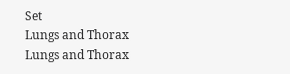Set
Lungs and Thorax
Lungs and Thorax